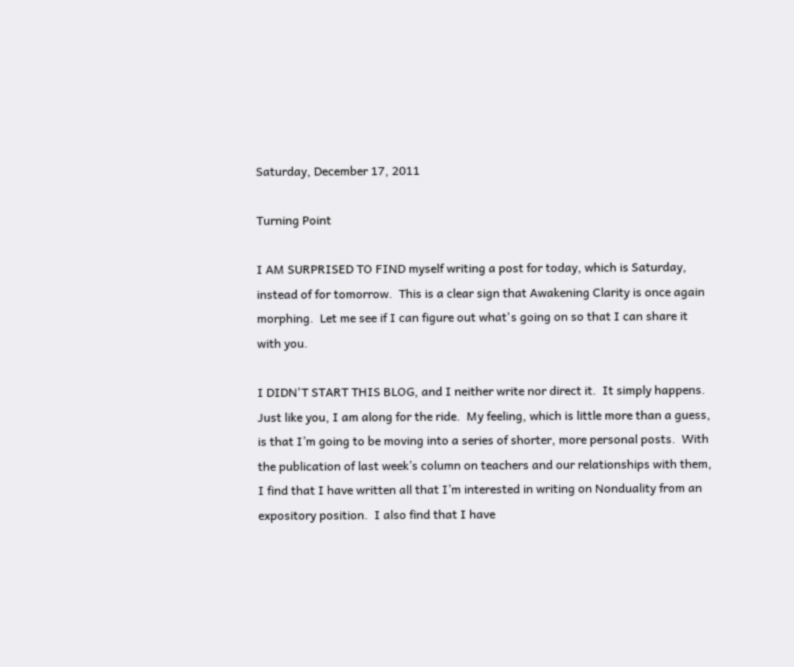Saturday, December 17, 2011

Turning Point

I AM SURPRISED TO FIND myself writing a post for today, which is Saturday, instead of for tomorrow.  This is a clear sign that Awakening Clarity is once again morphing.  Let me see if I can figure out what's going on so that I can share it with you.

I DIDN'T START THIS BLOG, and I neither write nor direct it.  It simply happens.  Just like you, I am along for the ride.  My feeling, which is little more than a guess, is that I’m going to be moving into a series of shorter, more personal posts.  With the publication of last week’s column on teachers and our relationships with them, I find that I have written all that I’m interested in writing on Nonduality from an expository position.  I also find that I have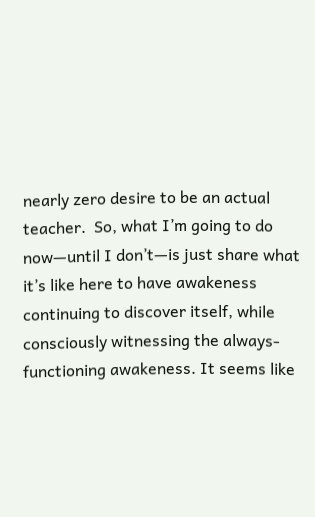nearly zero desire to be an actual teacher.  So, what I’m going to do now—until I don’t—is just share what it’s like here to have awakeness continuing to discover itself, while consciously witnessing the always-functioning awakeness. It seems like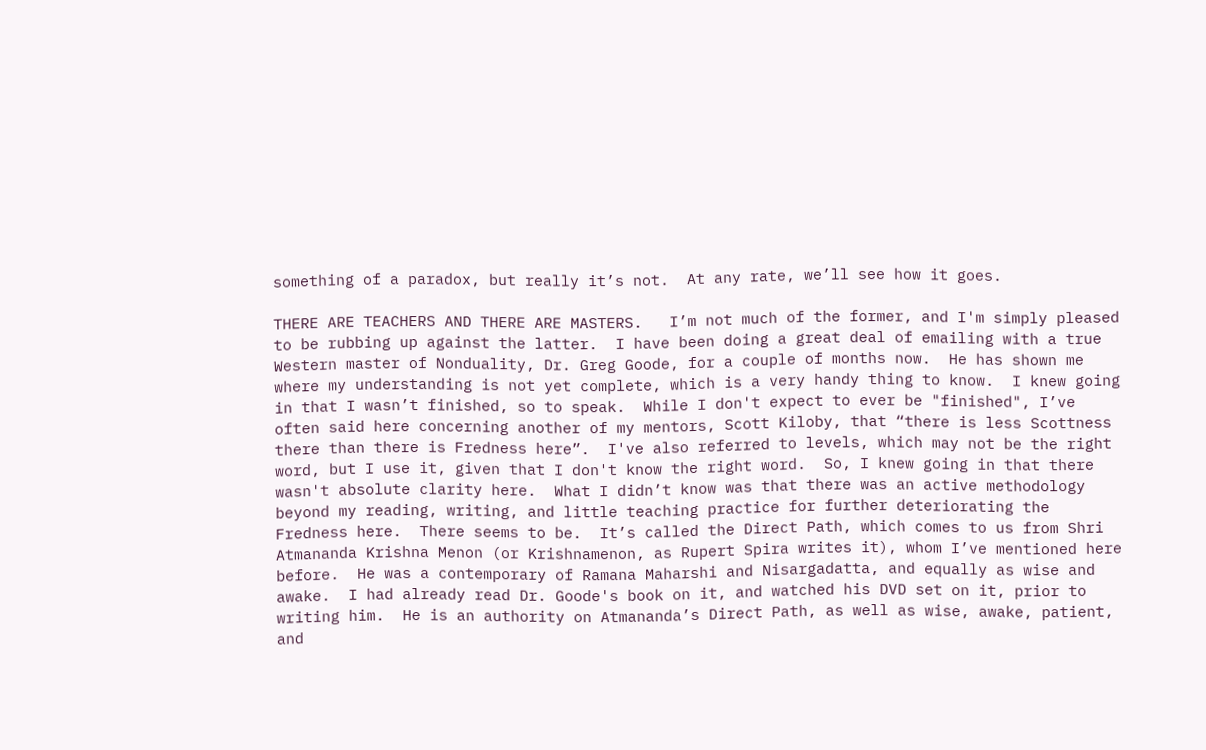something of a paradox, but really it’s not.  At any rate, we’ll see how it goes.

THERE ARE TEACHERS AND THERE ARE MASTERS.   I’m not much of the former, and I'm simply pleased to be rubbing up against the latter.  I have been doing a great deal of emailing with a true Western master of Nonduality, Dr. Greg Goode, for a couple of months now.  He has shown me where my understanding is not yet complete, which is a very handy thing to know.  I knew going in that I wasn’t finished, so to speak.  While I don't expect to ever be "finished", I’ve often said here concerning another of my mentors, Scott Kiloby, that “there is less Scottness there than there is Fredness here”.  I've also referred to levels, which may not be the right word, but I use it, given that I don't know the right word.  So, I knew going in that there wasn't absolute clarity here.  What I didn’t know was that there was an active methodology beyond my reading, writing, and little teaching practice for further deteriorating the Fredness here.  There seems to be.  It’s called the Direct Path, which comes to us from Shri Atmananda Krishna Menon (or Krishnamenon, as Rupert Spira writes it), whom I’ve mentioned here before.  He was a contemporary of Ramana Maharshi and Nisargadatta, and equally as wise and awake.  I had already read Dr. Goode's book on it, and watched his DVD set on it, prior to writing him.  He is an authority on Atmananda’s Direct Path, as well as wise, awake, patient, and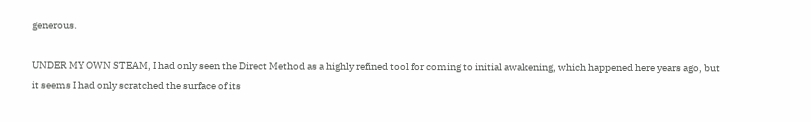generous.

UNDER MY OWN STEAM, I had only seen the Direct Method as a highly refined tool for coming to initial awakening, which happened here years ago, but it seems I had only scratched the surface of its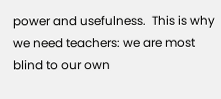power and usefulness.  This is why we need teachers: we are most blind to our own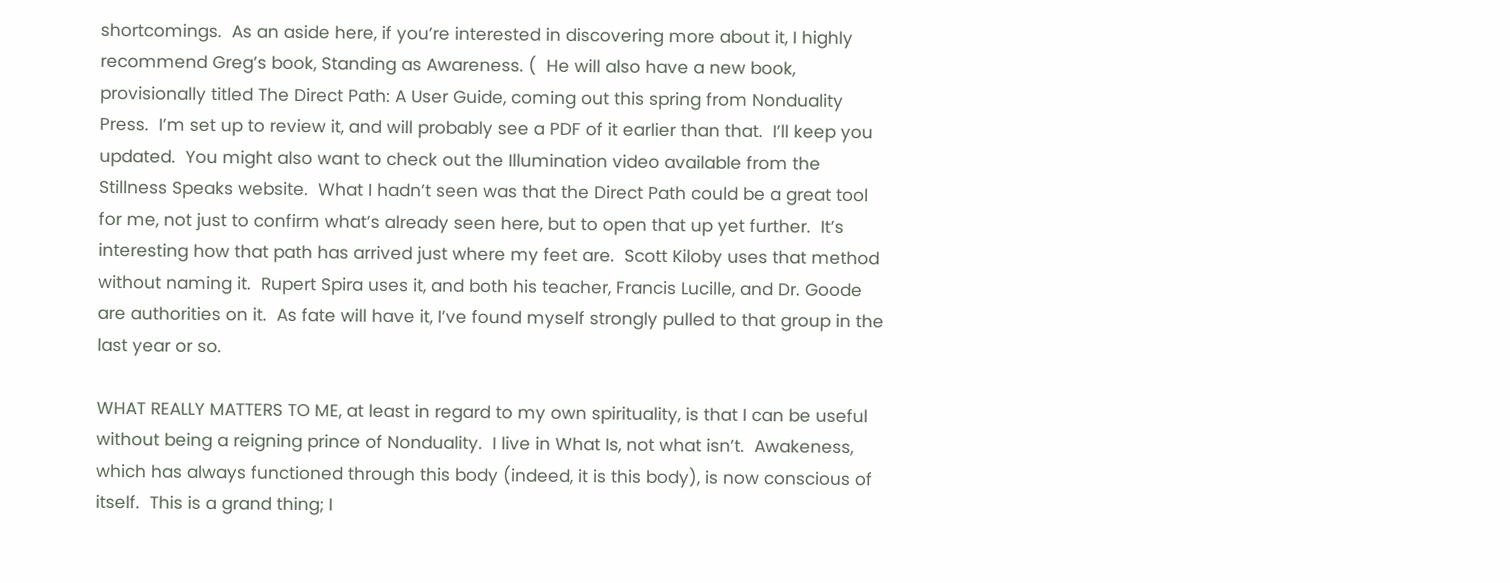shortcomings.  As an aside here, if you’re interested in discovering more about it, I highly recommend Greg’s book, Standing as Awareness. (  He will also have a new book, provisionally titled The Direct Path: A User Guide, coming out this spring from Nonduality Press.  I’m set up to review it, and will probably see a PDF of it earlier than that.  I’ll keep you updated.  You might also want to check out the Illumination video available from the Stillness Speaks website.  What I hadn’t seen was that the Direct Path could be a great tool for me, not just to confirm what’s already seen here, but to open that up yet further.  It’s interesting how that path has arrived just where my feet are.  Scott Kiloby uses that method without naming it.  Rupert Spira uses it, and both his teacher, Francis Lucille, and Dr. Goode are authorities on it.  As fate will have it, I’ve found myself strongly pulled to that group in the last year or so.

WHAT REALLY MATTERS TO ME, at least in regard to my own spirituality, is that I can be useful without being a reigning prince of Nonduality.  I live in What Is, not what isn’t.  Awakeness, which has always functioned through this body (indeed, it is this body), is now conscious of itself.  This is a grand thing; I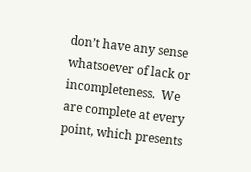don’t have any sense whatsoever of lack or incompleteness.  We are complete at every point, which presents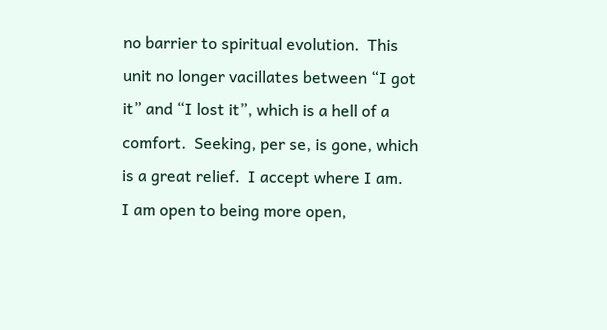no barrier to spiritual evolution.  This unit no longer vacillates between “I got it” and “I lost it”, which is a hell of a comfort.  Seeking, per se, is gone, which is a great relief.  I accept where I am.  I am open to being more open,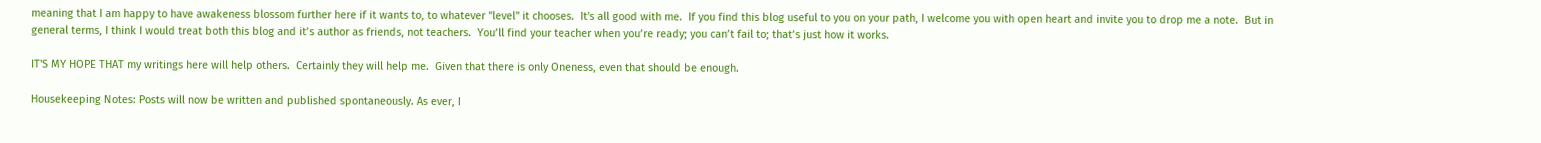meaning that I am happy to have awakeness blossom further here if it wants to, to whatever "level" it chooses.  It's all good with me.  If you find this blog useful to you on your path, I welcome you with open heart and invite you to drop me a note.  But in general terms, I think I would treat both this blog and it’s author as friends, not teachers.  You’ll find your teacher when you’re ready; you can’t fail to; that’s just how it works.

IT'S MY HOPE THAT my writings here will help others.  Certainly they will help me.  Given that there is only Oneness, even that should be enough.

Housekeeping Notes: Posts will now be written and published spontaneously. As ever, I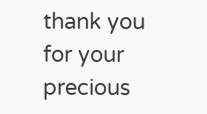thank you for your precious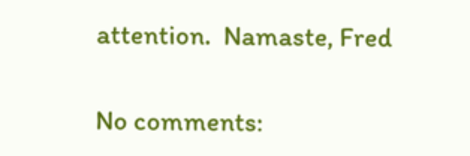attention.  Namaste, Fred

No comments: